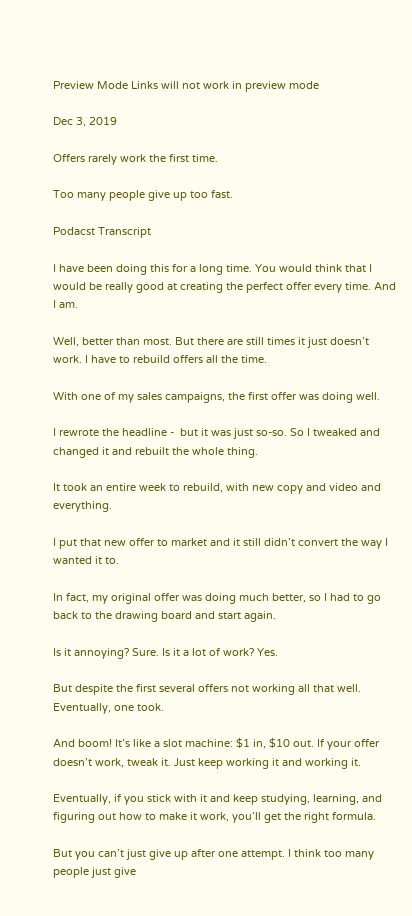Preview Mode Links will not work in preview mode

Dec 3, 2019

Offers rarely work the first time.

Too many people give up too fast.

Podacst Transcript

I have been doing this for a long time. You would think that I would be really good at creating the perfect offer every time. And I am.

Well, better than most. But there are still times it just doesn’t work. I have to rebuild offers all the time.

With one of my sales campaigns, the first offer was doing well.

I rewrote the headline -  but it was just so-so. So I tweaked and changed it and rebuilt the whole thing.

It took an entire week to rebuild, with new copy and video and everything.

I put that new offer to market and it still didn’t convert the way I wanted it to.

In fact, my original offer was doing much better, so I had to go back to the drawing board and start again.

Is it annoying? Sure. Is it a lot of work? Yes.

But despite the first several offers not working all that well. Eventually, one took.

And boom! It’s like a slot machine: $1 in, $10 out. If your offer doesn’t work, tweak it. Just keep working it and working it.

Eventually, if you stick with it and keep studying, learning, and figuring out how to make it work, you’ll get the right formula.

But you can’t just give up after one attempt. I think too many people just give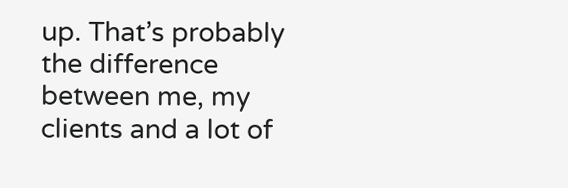up. That’s probably the difference between me, my clients and a lot of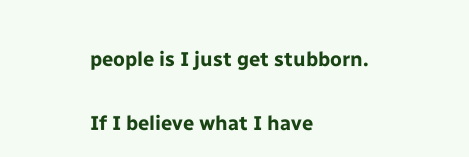people is I just get stubborn.

If I believe what I have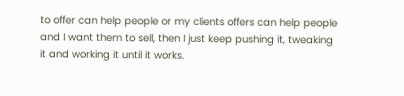to offer can help people or my clients offers can help people and I want them to sell, then I just keep pushing it, tweaking it and working it until it works.